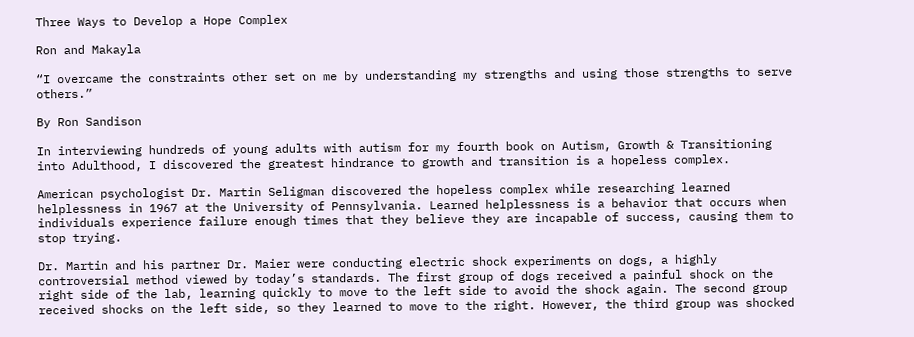Three Ways to Develop a Hope Complex

Ron and Makayla

“I overcame the constraints other set on me by understanding my strengths and using those strengths to serve others.”

By Ron Sandison

In interviewing hundreds of young adults with autism for my fourth book on Autism, Growth & Transitioning into Adulthood, I discovered the greatest hindrance to growth and transition is a hopeless complex.

American psychologist Dr. Martin Seligman discovered the hopeless complex while researching learned helplessness in 1967 at the University of Pennsylvania. Learned helplessness is a behavior that occurs when individuals experience failure enough times that they believe they are incapable of success, causing them to stop trying.

Dr. Martin and his partner Dr. Maier were conducting electric shock experiments on dogs, a highly controversial method viewed by today’s standards. The first group of dogs received a painful shock on the right side of the lab, learning quickly to move to the left side to avoid the shock again. The second group received shocks on the left side, so they learned to move to the right. However, the third group was shocked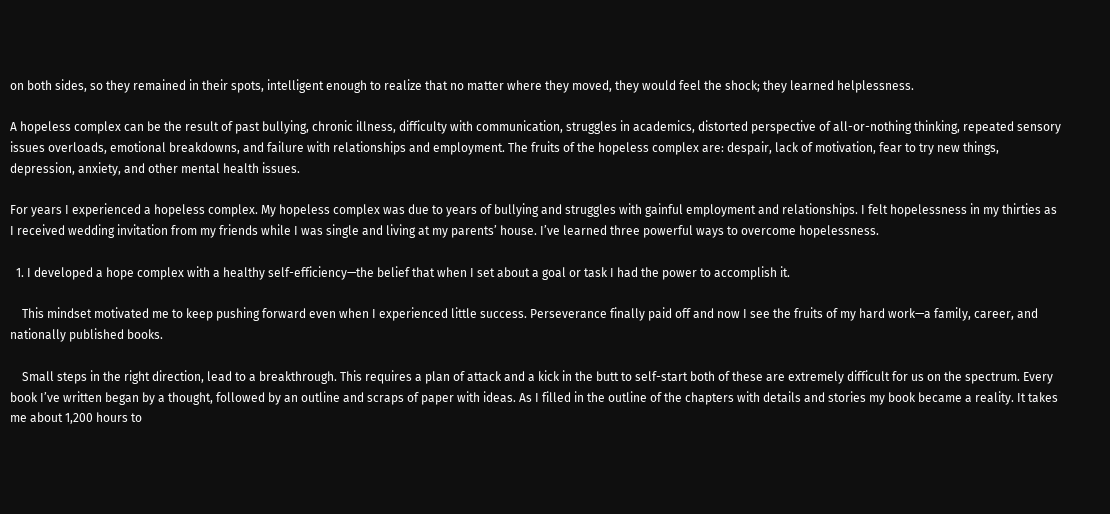on both sides, so they remained in their spots, intelligent enough to realize that no matter where they moved, they would feel the shock; they learned helplessness.

A hopeless complex can be the result of past bullying, chronic illness, difficulty with communication, struggles in academics, distorted perspective of all-or-nothing thinking, repeated sensory issues overloads, emotional breakdowns, and failure with relationships and employment. The fruits of the hopeless complex are: despair, lack of motivation, fear to try new things, depression, anxiety, and other mental health issues.

For years I experienced a hopeless complex. My hopeless complex was due to years of bullying and struggles with gainful employment and relationships. I felt hopelessness in my thirties as I received wedding invitation from my friends while I was single and living at my parents’ house. I’ve learned three powerful ways to overcome hopelessness.

  1. I developed a hope complex with a healthy self-efficiency—the belief that when I set about a goal or task I had the power to accomplish it.

    This mindset motivated me to keep pushing forward even when I experienced little success. Perseverance finally paid off and now I see the fruits of my hard work—a family, career, and nationally published books.

    Small steps in the right direction, lead to a breakthrough. This requires a plan of attack and a kick in the butt to self-start both of these are extremely difficult for us on the spectrum. Every book I’ve written began by a thought, followed by an outline and scraps of paper with ideas. As I filled in the outline of the chapters with details and stories my book became a reality. It takes me about 1,200 hours to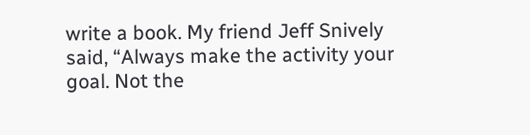write a book. My friend Jeff Snively said, “Always make the activity your goal. Not the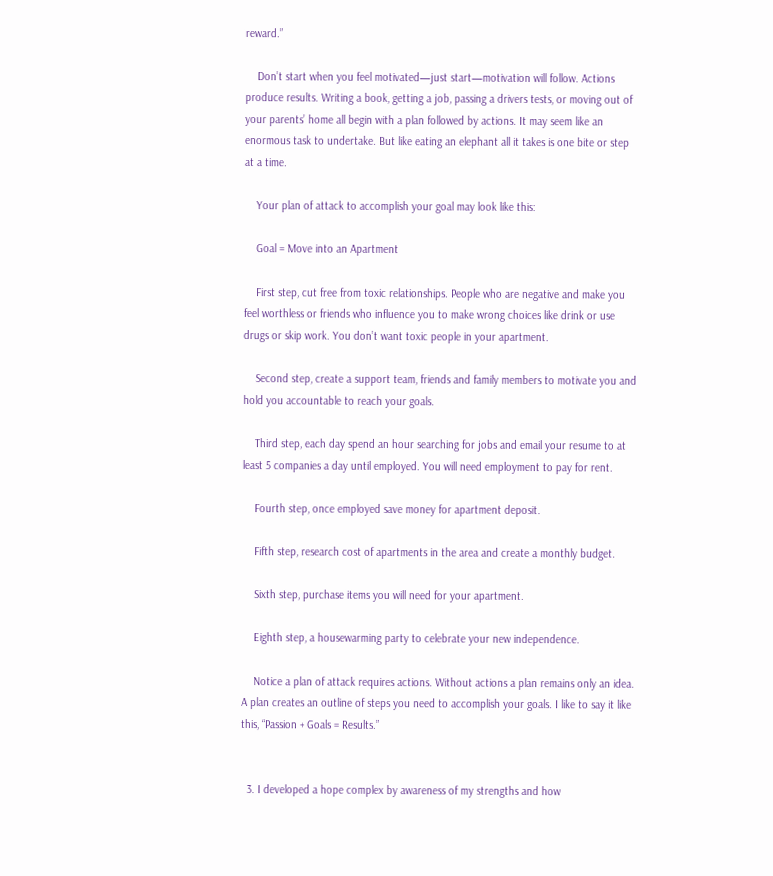reward.”

    Don’t start when you feel motivated—just start—motivation will follow. Actions produce results. Writing a book, getting a job, passing a drivers tests, or moving out of your parents’ home all begin with a plan followed by actions. It may seem like an enormous task to undertake. But like eating an elephant all it takes is one bite or step at a time.

    Your plan of attack to accomplish your goal may look like this:

    Goal = Move into an Apartment

    First step, cut free from toxic relationships. People who are negative and make you feel worthless or friends who influence you to make wrong choices like drink or use drugs or skip work. You don’t want toxic people in your apartment.

    Second step, create a support team, friends and family members to motivate you and hold you accountable to reach your goals.

    Third step, each day spend an hour searching for jobs and email your resume to at least 5 companies a day until employed. You will need employment to pay for rent.

    Fourth step, once employed save money for apartment deposit.

    Fifth step, research cost of apartments in the area and create a monthly budget.

    Sixth step, purchase items you will need for your apartment.

    Eighth step, a housewarming party to celebrate your new independence.

    Notice a plan of attack requires actions. Without actions a plan remains only an idea. A plan creates an outline of steps you need to accomplish your goals. I like to say it like this, “Passion + Goals = Results.”


  3. I developed a hope complex by awareness of my strengths and how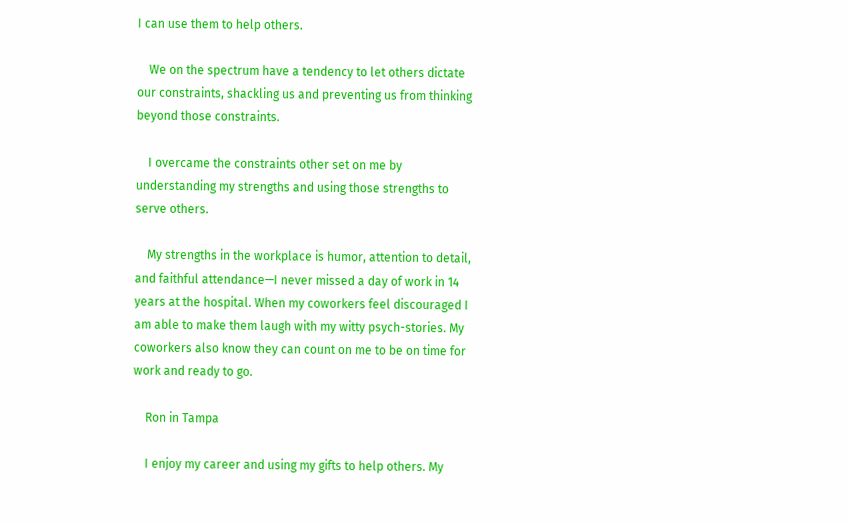I can use them to help others.

    We on the spectrum have a tendency to let others dictate our constraints, shackling us and preventing us from thinking beyond those constraints.

    I overcame the constraints other set on me by understanding my strengths and using those strengths to serve others.

    My strengths in the workplace is humor, attention to detail, and faithful attendance—I never missed a day of work in 14 years at the hospital. When my coworkers feel discouraged I am able to make them laugh with my witty psych-stories. My coworkers also know they can count on me to be on time for work and ready to go.

    Ron in Tampa

    I enjoy my career and using my gifts to help others. My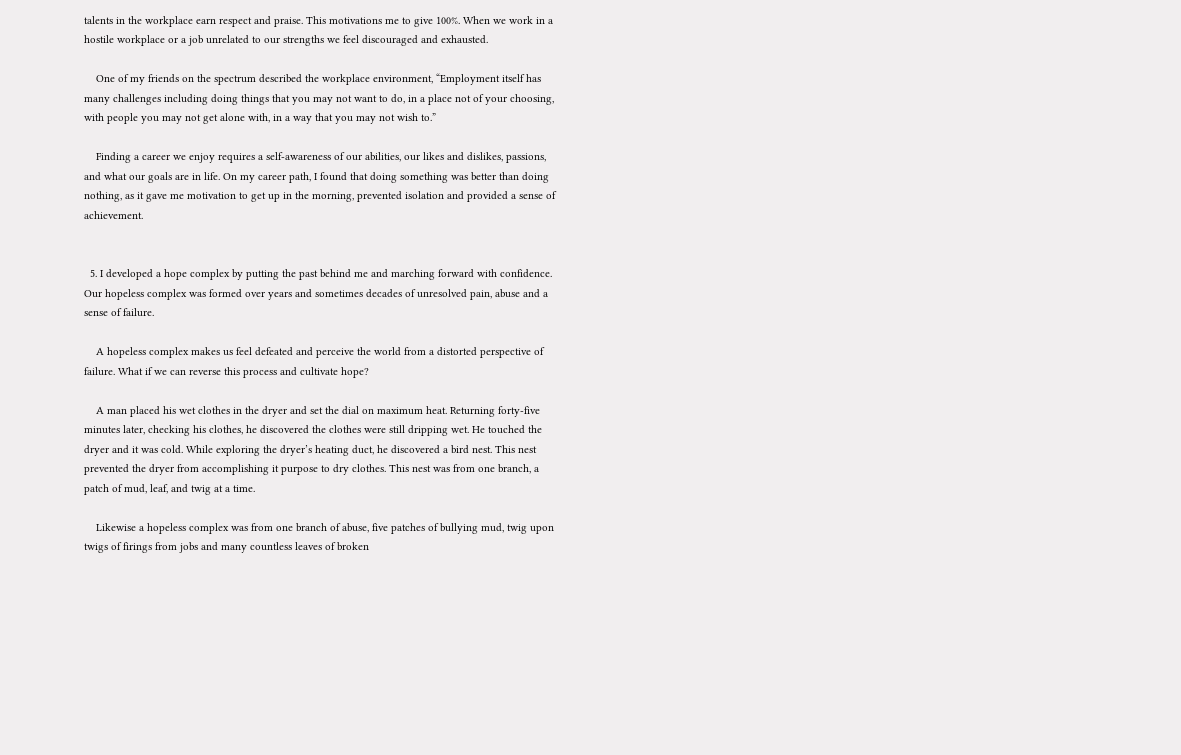talents in the workplace earn respect and praise. This motivations me to give 100%. When we work in a hostile workplace or a job unrelated to our strengths we feel discouraged and exhausted.

    One of my friends on the spectrum described the workplace environment, “Employment itself has many challenges including doing things that you may not want to do, in a place not of your choosing, with people you may not get alone with, in a way that you may not wish to.”

    Finding a career we enjoy requires a self-awareness of our abilities, our likes and dislikes, passions, and what our goals are in life. On my career path, I found that doing something was better than doing nothing, as it gave me motivation to get up in the morning, prevented isolation and provided a sense of achievement.


  5. I developed a hope complex by putting the past behind me and marching forward with confidence. Our hopeless complex was formed over years and sometimes decades of unresolved pain, abuse and a sense of failure.

    A hopeless complex makes us feel defeated and perceive the world from a distorted perspective of failure. What if we can reverse this process and cultivate hope?

    A man placed his wet clothes in the dryer and set the dial on maximum heat. Returning forty-five minutes later, checking his clothes, he discovered the clothes were still dripping wet. He touched the dryer and it was cold. While exploring the dryer’s heating duct, he discovered a bird nest. This nest prevented the dryer from accomplishing it purpose to dry clothes. This nest was from one branch, a patch of mud, leaf, and twig at a time.

    Likewise a hopeless complex was from one branch of abuse, five patches of bullying mud, twig upon twigs of firings from jobs and many countless leaves of broken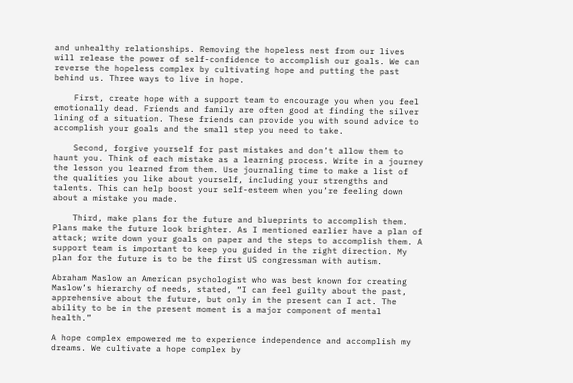and unhealthy relationships. Removing the hopeless nest from our lives will release the power of self-confidence to accomplish our goals. We can reverse the hopeless complex by cultivating hope and putting the past behind us. Three ways to live in hope.

    First, create hope with a support team to encourage you when you feel emotionally dead. Friends and family are often good at finding the silver lining of a situation. These friends can provide you with sound advice to accomplish your goals and the small step you need to take.

    Second, forgive yourself for past mistakes and don’t allow them to haunt you. Think of each mistake as a learning process. Write in a journey the lesson you learned from them. Use journaling time to make a list of the qualities you like about yourself, including your strengths and talents. This can help boost your self-esteem when you’re feeling down about a mistake you made.

    Third, make plans for the future and blueprints to accomplish them. Plans make the future look brighter. As I mentioned earlier have a plan of attack; write down your goals on paper and the steps to accomplish them. A support team is important to keep you guided in the right direction. My plan for the future is to be the first US congressman with autism.

Abraham Maslow an American psychologist who was best known for creating Maslow’s hierarchy of needs, stated, “I can feel guilty about the past, apprehensive about the future, but only in the present can I act. The ability to be in the present moment is a major component of mental health.”

A hope complex empowered me to experience independence and accomplish my dreams. We cultivate a hope complex by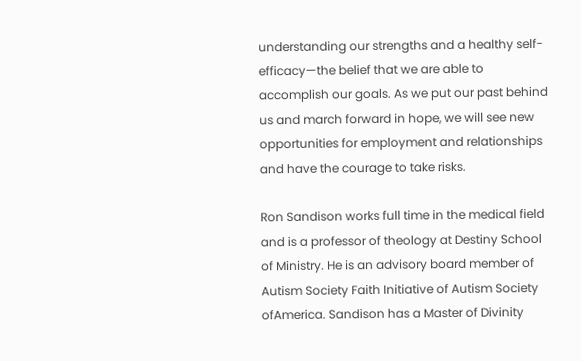understanding our strengths and a healthy self-efficacy—the belief that we are able to accomplish our goals. As we put our past behind us and march forward in hope, we will see new opportunities for employment and relationships and have the courage to take risks.

Ron Sandison works full time in the medical field and is a professor of theology at Destiny School of Ministry. He is an advisory board member of Autism Society Faith Initiative of Autism Society ofAmerica. Sandison has a Master of Divinity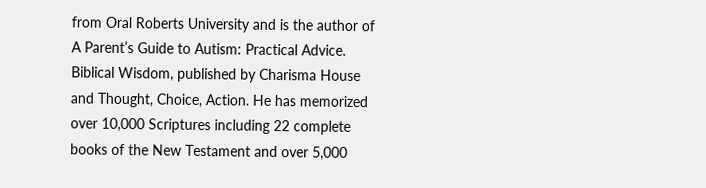from Oral Roberts University and is the author of A Parent’s Guide to Autism: Practical Advice. Biblical Wisdom, published by Charisma House and Thought, Choice, Action. He has memorized over 10,000 Scriptures including 22 complete books of the New Testament and over 5,000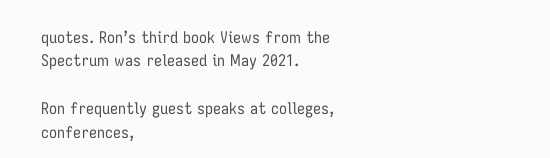quotes. Ron’s third book Views from the Spectrum was released in May 2021.

Ron frequently guest speaks at colleges, conferences,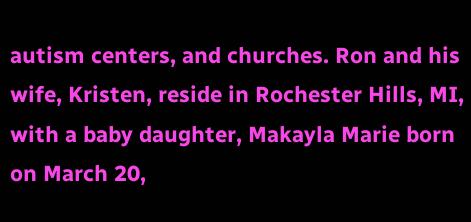autism centers, and churches. Ron and his wife, Kristen, reside in Rochester Hills, MI, with a baby daughter, Makayla Marie born on March 20,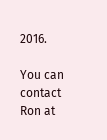2016.

You can contact Ron at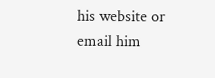his website or email him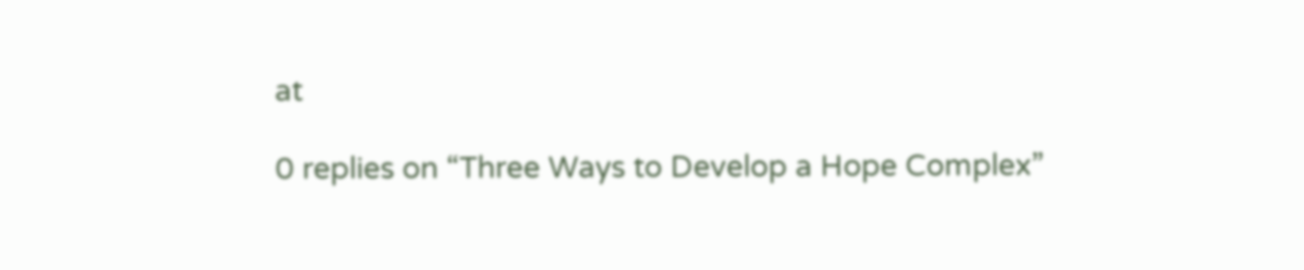at

0 replies on “Three Ways to Develop a Hope Complex”